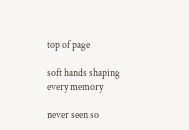top of page

soft hands shaping every memory

never seen so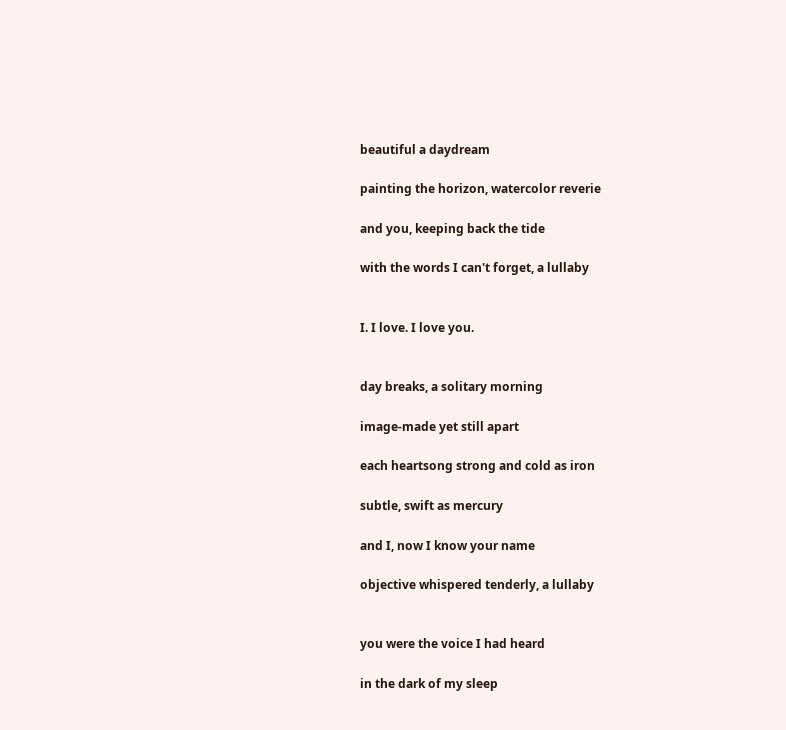beautiful a daydream

painting the horizon, watercolor reverie

and you, keeping back the tide

with the words I can't forget, a lullaby


I. I love. I love you.


day breaks, a solitary morning

image-made yet still apart

each heartsong strong and cold as iron

subtle, swift as mercury

and I, now I know your name

objective whispered tenderly, a lullaby


you were the voice I had heard

in the dark of my sleep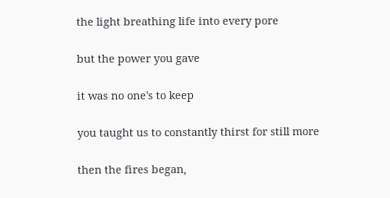the light breathing life into every pore

but the power you gave

it was no one's to keep

you taught us to constantly thirst for still more

then the fires began,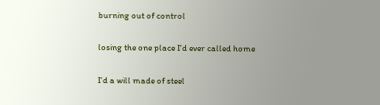burning out of control

losing the one place I'd ever called home

I'd a will made of steel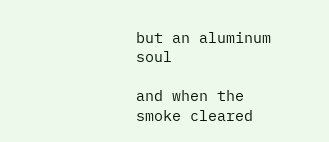but an aluminum soul

and when the smoke cleared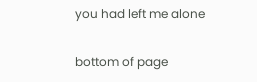you had left me alone

bottom of page